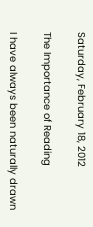Saturday, February 18, 2012

The Importance of Reading

I have always been naturally drawn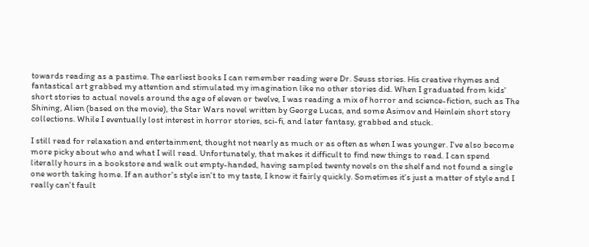towards reading as a pastime. The earliest books I can remember reading were Dr. Seuss stories. His creative rhymes and fantastical art grabbed my attention and stimulated my imagination like no other stories did. When I graduated from kids' short stories to actual novels around the age of eleven or twelve, I was reading a mix of horror and science-fiction, such as The Shining, Alien (based on the movie), the Star Wars novel written by George Lucas, and some Asimov and Heinlein short story collections. While I eventually lost interest in horror stories, sci-fi, and later fantasy, grabbed and stuck.

I still read for relaxation and entertainment, thought not nearly as much or as often as when I was younger. I've also become more picky about who and what I will read. Unfortunately, that makes it difficult to find new things to read. I can spend literally hours in a bookstore and walk out empty-handed, having sampled twenty novels on the shelf and not found a single one worth taking home. If an author's style isn't to my taste, I know it fairly quickly. Sometimes it's just a matter of style and I really can't fault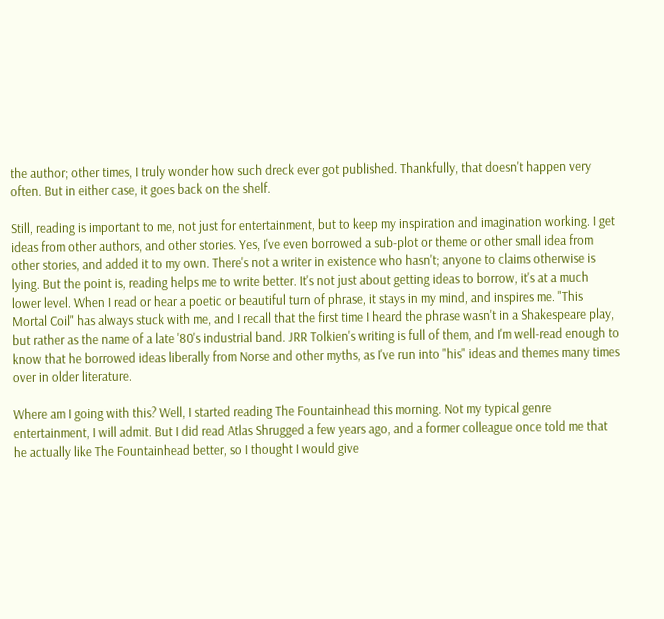the author; other times, I truly wonder how such dreck ever got published. Thankfully, that doesn't happen very often. But in either case, it goes back on the shelf.

Still, reading is important to me, not just for entertainment, but to keep my inspiration and imagination working. I get ideas from other authors, and other stories. Yes, I've even borrowed a sub-plot or theme or other small idea from other stories, and added it to my own. There's not a writer in existence who hasn't; anyone to claims otherwise is lying. But the point is, reading helps me to write better. It's not just about getting ideas to borrow, it's at a much lower level. When I read or hear a poetic or beautiful turn of phrase, it stays in my mind, and inspires me. "This Mortal Coil" has always stuck with me, and I recall that the first time I heard the phrase wasn't in a Shakespeare play, but rather as the name of a late '80's industrial band. JRR Tolkien's writing is full of them, and I'm well-read enough to know that he borrowed ideas liberally from Norse and other myths, as I've run into "his" ideas and themes many times over in older literature.

Where am I going with this? Well, I started reading The Fountainhead this morning. Not my typical genre entertainment, I will admit. But I did read Atlas Shrugged a few years ago, and a former colleague once told me that he actually like The Fountainhead better, so I thought I would give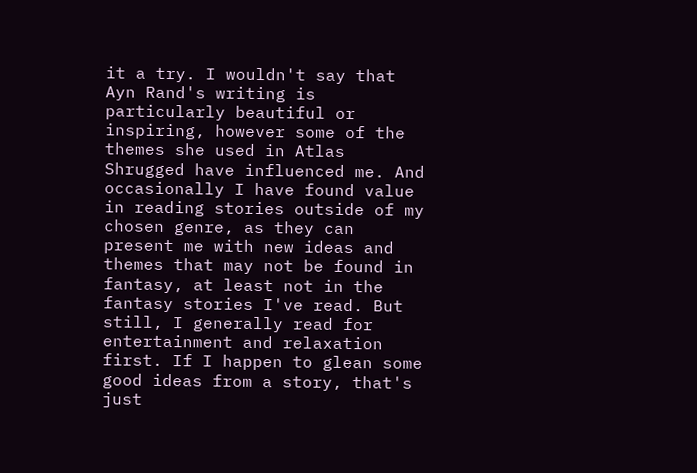it a try. I wouldn't say that Ayn Rand's writing is particularly beautiful or inspiring, however some of the themes she used in Atlas Shrugged have influenced me. And occasionally I have found value in reading stories outside of my chosen genre, as they can present me with new ideas and themes that may not be found in fantasy, at least not in the fantasy stories I've read. But still, I generally read for entertainment and relaxation first. If I happen to glean some good ideas from a story, that's just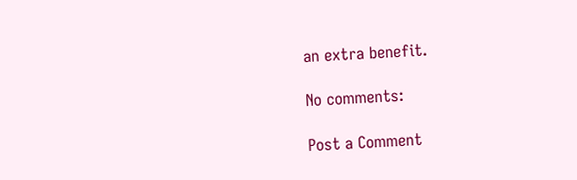an extra benefit.

No comments:

Post a Comment